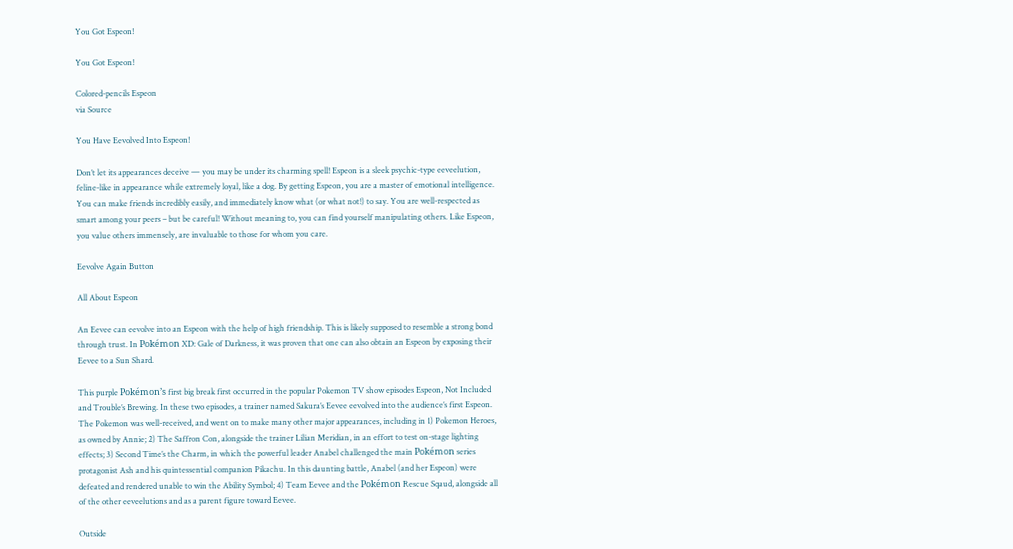You Got Espeon!

You Got Espeon!

Colored-pencils Espeon
via Source

You Have Eevolved Into Espeon!

Don’t let its appearances deceive — you may be under its charming spell! Espeon is a sleek psychic-type eeveelution, feline-like in appearance while extremely loyal, like a dog. By getting Espeon, you are a master of emotional intelligence. You can make friends incredibly easily, and immediately know what (or what not!) to say. You are well-respected as smart among your peers – but be careful! Without meaning to, you can find yourself manipulating others. Like Espeon, you value others immensely, are invaluable to those for whom you care.

Eevolve Again Button

All About Espeon

An Eevee can eevolve into an Espeon with the help of high friendship. This is likely supposed to resemble a strong bond through trust. In Pokémon XD: Gale of Darkness, it was proven that one can also obtain an Espeon by exposing their Eevee to a Sun Shard.

This purple Pokémon’s first big break first occurred in the popular Pokemon TV show episodes Espeon, Not Included and Trouble’s Brewing. In these two episodes, a trainer named Sakura’s Eevee eevolved into the audience’s first Espeon. The Pokemon was well-received, and went on to make many other major appearances, including in 1) Pokemon Heroes, as owned by Annie; 2) The Saffron Con, alongside the trainer Lilian Meridian, in an effort to test on-stage lighting effects; 3) Second Time’s the Charm, in which the powerful leader Anabel challenged the main Pokémon series protagonist Ash and his quintessential companion Pikachu. In this daunting battle, Anabel (and her Espeon) were defeated and rendered unable to win the Ability Symbol; 4) Team Eevee and the Pokémon Rescue Sqaud, alongside all of the other eeveelutions and as a parent figure toward Eevee.

Outside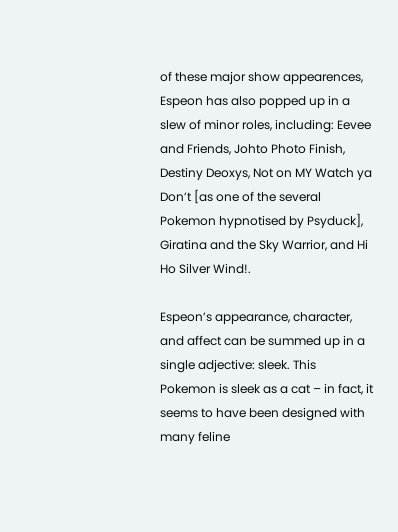of these major show appearences, Espeon has also popped up in a slew of minor roles, including: Eevee and Friends, Johto Photo Finish, Destiny Deoxys, Not on MY Watch ya Don’t [as one of the several Pokemon hypnotised by Psyduck], Giratina and the Sky Warrior, and Hi Ho Silver Wind!.

Espeon’s appearance, character, and affect can be summed up in a single adjective: sleek. This Pokemon is sleek as a cat – in fact, it seems to have been designed with many feline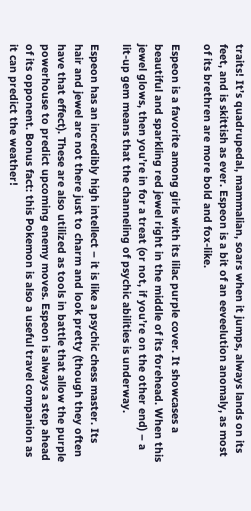traits! It’s quadrupedal, mammalian, soars when it jumps, always lands on its feet, and is skittish as ever. Espeon is a bit of an eeveelution anomaly, as most of its brethren are more bold and fox-like.

Espeon is a favorite among girls with its lilac purple cover. It showcases a beautiful and sparkling red jewel right in the middle of its forehead. When this jewel glows, then you’re in for a treat (or not, if you’re on the other end) – a lit-up gem means that the channeling of psychic abilities is underway.

Espeon has an incredibly high intellect – it is like a psychic chess master. Its hair and jewel are not there just to charm and look pretty (though they often have that effect). These are also utilized as tools in battle that allow the purple powerhouse to predict upcoming enemy moves. Espeon is always a step ahead of its opponent. Bonus fact: this Pokemon is also a useful travel companion as it can predict the weather!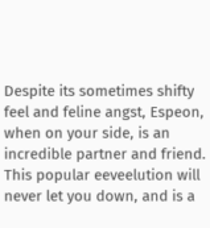Despite its sometimes shifty feel and feline angst, Espeon, when on your side, is an incredible partner and friend. This popular eeveelution will never let you down, and is a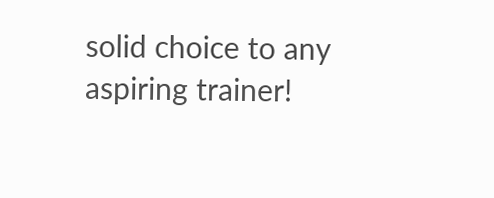solid choice to any aspiring trainer!